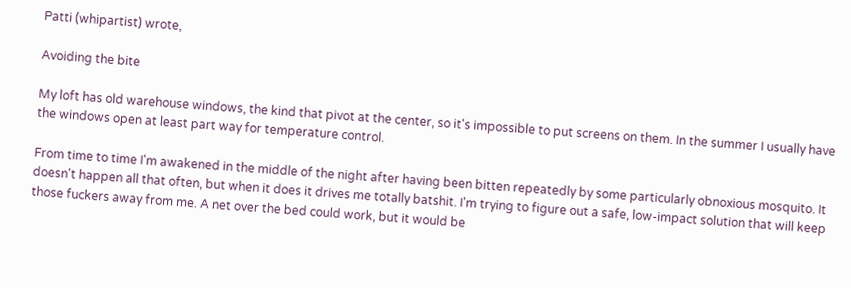Patti (whipartist) wrote,

Avoiding the bite

My loft has old warehouse windows, the kind that pivot at the center, so it's impossible to put screens on them. In the summer I usually have the windows open at least part way for temperature control.

From time to time I'm awakened in the middle of the night after having been bitten repeatedly by some particularly obnoxious mosquito. It doesn't happen all that often, but when it does it drives me totally batshit. I'm trying to figure out a safe, low-impact solution that will keep those fuckers away from me. A net over the bed could work, but it would be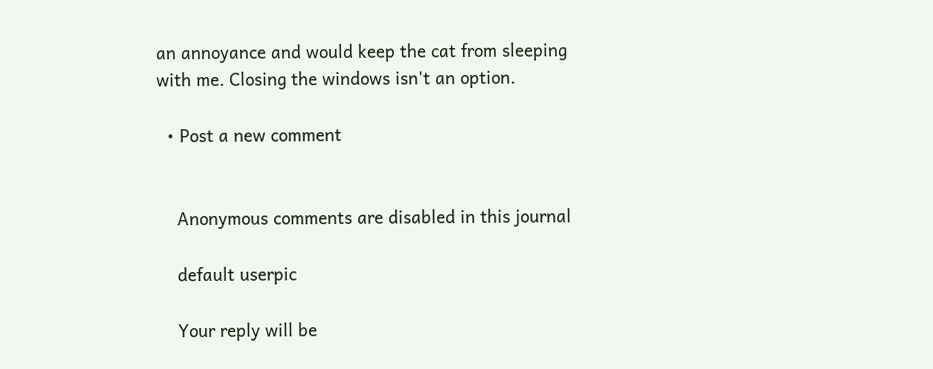an annoyance and would keep the cat from sleeping with me. Closing the windows isn't an option.

  • Post a new comment


    Anonymous comments are disabled in this journal

    default userpic

    Your reply will be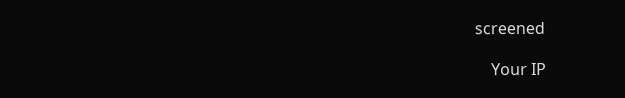screened

    Your IP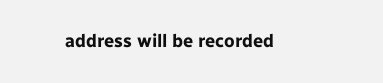address will be recorded